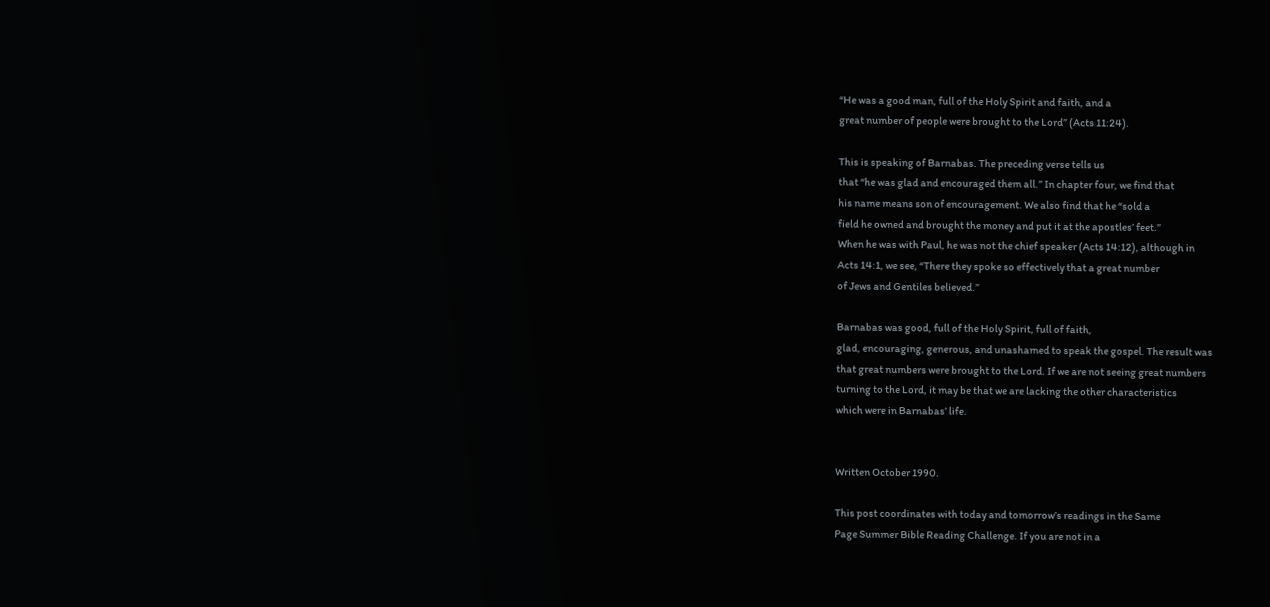“He was a good man, full of the Holy Spirit and faith, and a
great number of people were brought to the Lord” (Acts 11:24).

This is speaking of Barnabas. The preceding verse tells us
that “he was glad and encouraged them all.” In chapter four, we find that
his name means son of encouragement. We also find that he “sold a
field he owned and brought the money and put it at the apostles’ feet.”
When he was with Paul, he was not the chief speaker (Acts 14:12), although in
Acts 14:1, we see, “There they spoke so effectively that a great number
of Jews and Gentiles believed.”

Barnabas was good, full of the Holy Spirit, full of faith,
glad, encouraging, generous, and unashamed to speak the gospel. The result was
that great numbers were brought to the Lord. If we are not seeing great numbers
turning to the Lord, it may be that we are lacking the other characteristics
which were in Barnabas’ life.


Written October 1990.

This post coordinates with today and tomorrow’s readings in the Same
Page Summer Bible Reading Challenge. If you are not in a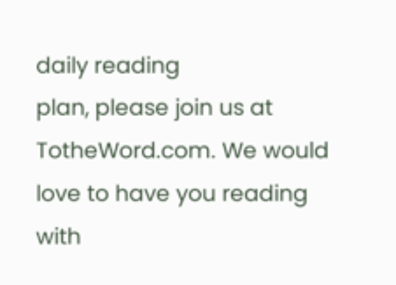daily reading
plan, please join us at TotheWord.com. We would love to have you reading with